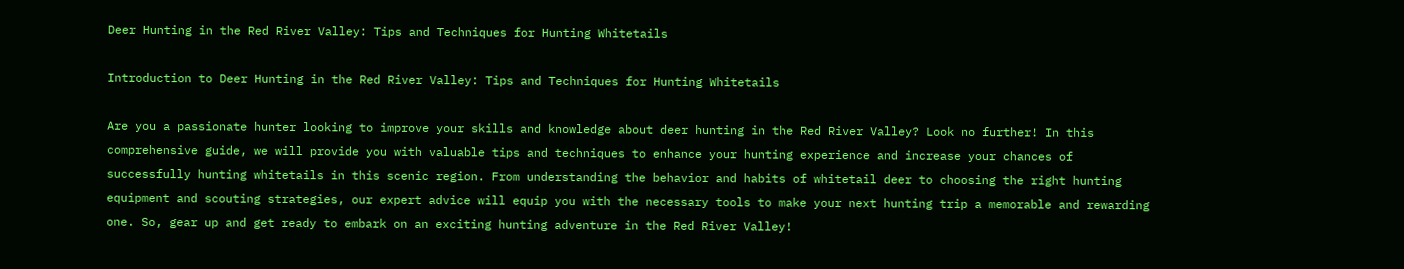Deer Hunting in the Red River Valley: Tips and Techniques for Hunting Whitetails

Introduction to Deer Hunting in the Red River Valley: Tips and Techniques for Hunting Whitetails

Are you a passionate hunter looking to improve your skills and knowledge about deer hunting in the Red River Valley? Look no further! In this comprehensive guide, we will provide you with valuable tips and techniques to enhance your hunting experience and increase your chances of successfully hunting whitetails in this scenic region. From understanding the behavior and habits of whitetail deer to choosing the right hunting equipment and scouting strategies, our expert advice will equip you with the necessary tools to make your next hunting trip a memorable and rewarding one. So, gear up and get ready to embark on an exciting hunting adventure in the Red River Valley!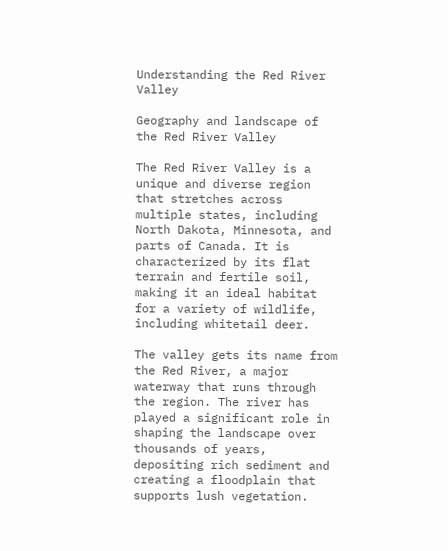Understanding the Red River Valley

Geography and landscape of the Red River Valley

The Red River Valley is a unique and diverse region that stretches across multiple states, including North Dakota, Minnesota, and parts of Canada. It is characterized by its flat terrain and fertile soil, making it an ideal habitat for a variety of wildlife, including whitetail deer.

The valley gets its name from the Red River, a major waterway that runs through the region. The river has played a significant role in shaping the landscape over thousands of years, depositing rich sediment and creating a floodplain that supports lush vegetation.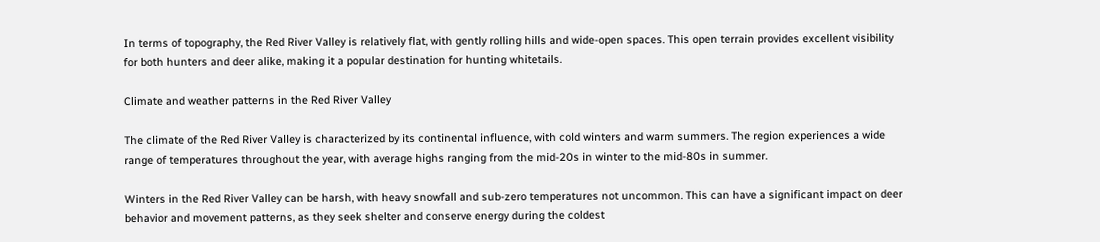In terms of topography, the Red River Valley is relatively flat, with gently rolling hills and wide-open spaces. This open terrain provides excellent visibility for both hunters and deer alike, making it a popular destination for hunting whitetails.

Climate and weather patterns in the Red River Valley

The climate of the Red River Valley is characterized by its continental influence, with cold winters and warm summers. The region experiences a wide range of temperatures throughout the year, with average highs ranging from the mid-20s in winter to the mid-80s in summer.

Winters in the Red River Valley can be harsh, with heavy snowfall and sub-zero temperatures not uncommon. This can have a significant impact on deer behavior and movement patterns, as they seek shelter and conserve energy during the coldest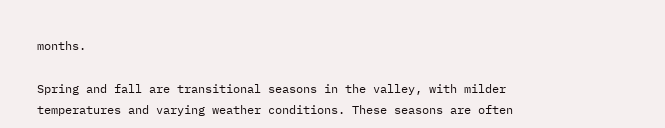months.

Spring and fall are transitional seasons in the valley, with milder temperatures and varying weather conditions. These seasons are often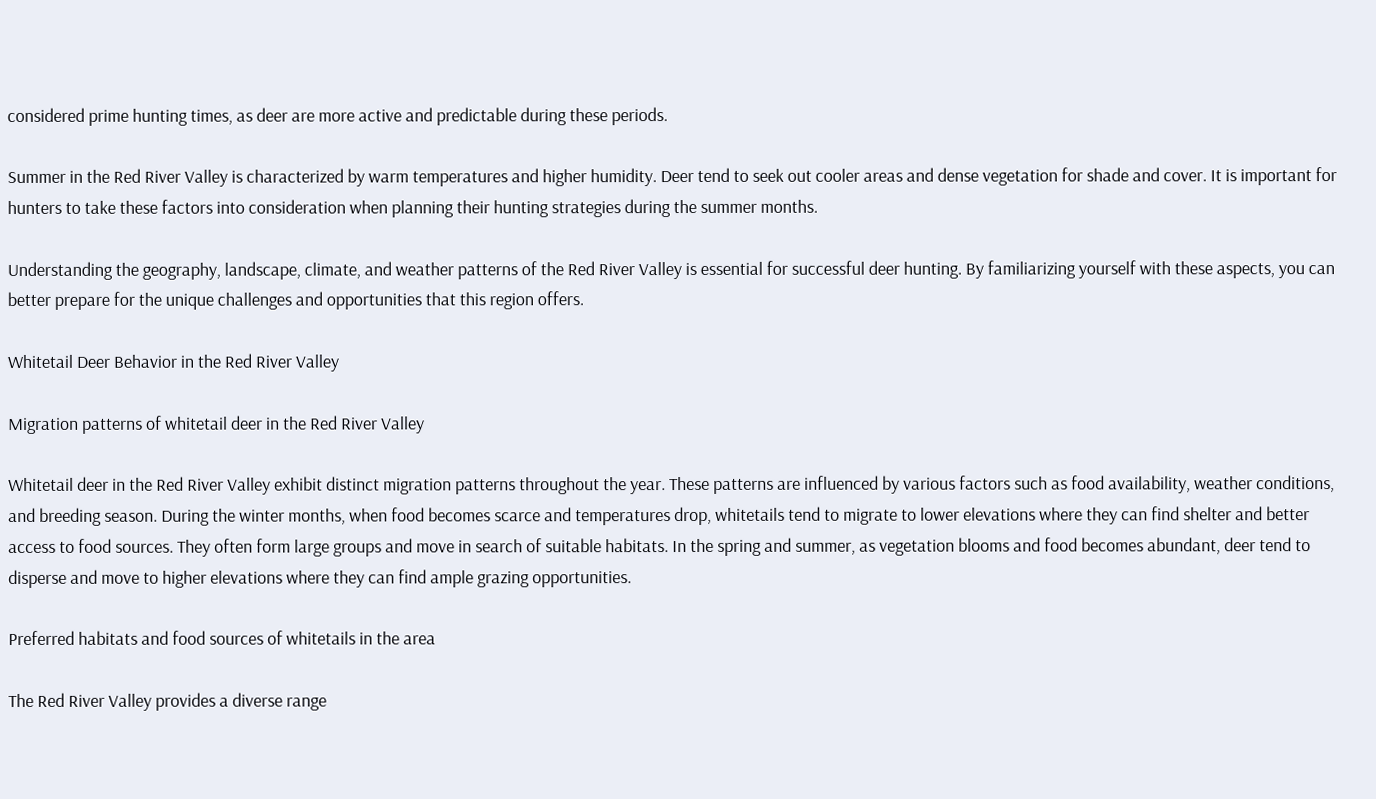considered prime hunting times, as deer are more active and predictable during these periods.

Summer in the Red River Valley is characterized by warm temperatures and higher humidity. Deer tend to seek out cooler areas and dense vegetation for shade and cover. It is important for hunters to take these factors into consideration when planning their hunting strategies during the summer months.

Understanding the geography, landscape, climate, and weather patterns of the Red River Valley is essential for successful deer hunting. By familiarizing yourself with these aspects, you can better prepare for the unique challenges and opportunities that this region offers.

Whitetail Deer Behavior in the Red River Valley

Migration patterns of whitetail deer in the Red River Valley

Whitetail deer in the Red River Valley exhibit distinct migration patterns throughout the year. These patterns are influenced by various factors such as food availability, weather conditions, and breeding season. During the winter months, when food becomes scarce and temperatures drop, whitetails tend to migrate to lower elevations where they can find shelter and better access to food sources. They often form large groups and move in search of suitable habitats. In the spring and summer, as vegetation blooms and food becomes abundant, deer tend to disperse and move to higher elevations where they can find ample grazing opportunities.

Preferred habitats and food sources of whitetails in the area

The Red River Valley provides a diverse range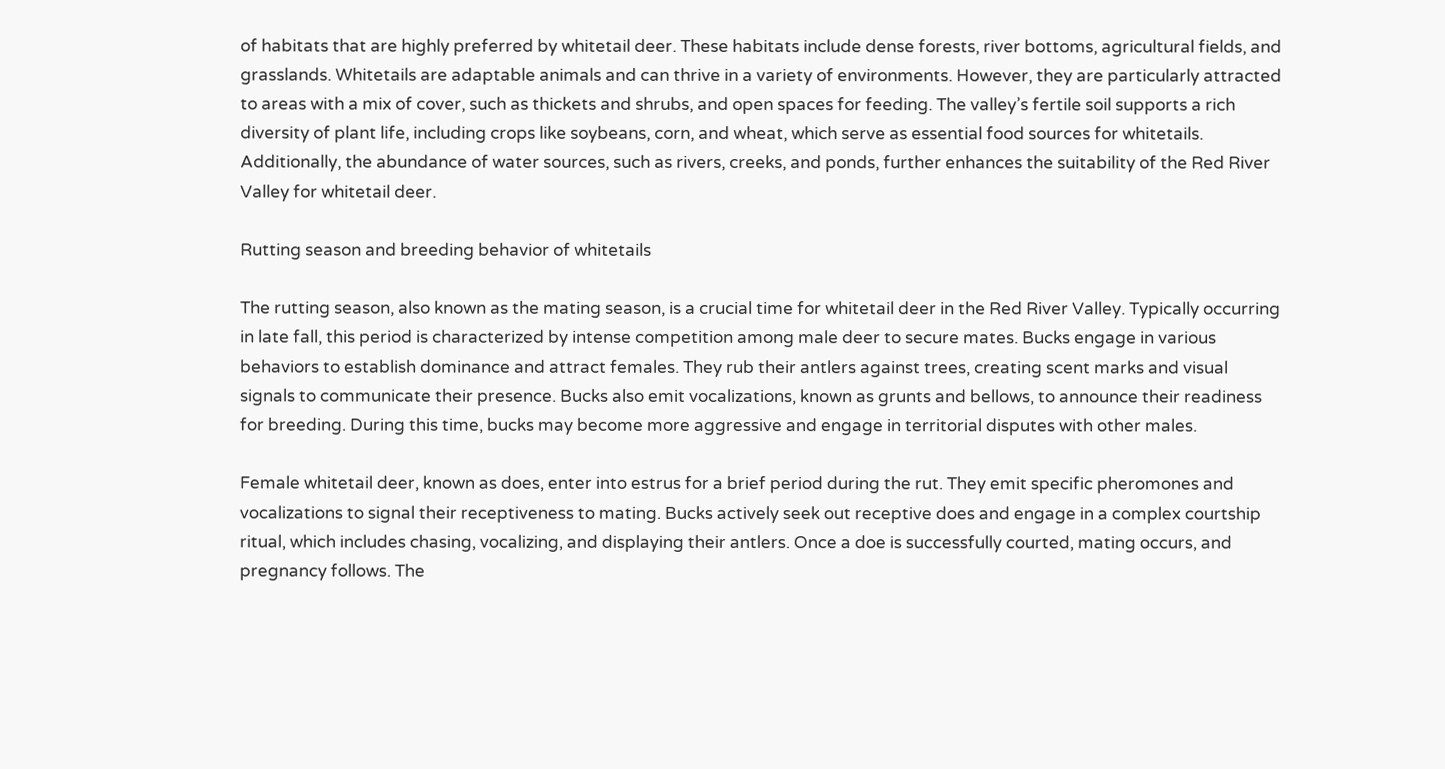of habitats that are highly preferred by whitetail deer. These habitats include dense forests, river bottoms, agricultural fields, and grasslands. Whitetails are adaptable animals and can thrive in a variety of environments. However, they are particularly attracted to areas with a mix of cover, such as thickets and shrubs, and open spaces for feeding. The valley’s fertile soil supports a rich diversity of plant life, including crops like soybeans, corn, and wheat, which serve as essential food sources for whitetails. Additionally, the abundance of water sources, such as rivers, creeks, and ponds, further enhances the suitability of the Red River Valley for whitetail deer.

Rutting season and breeding behavior of whitetails

The rutting season, also known as the mating season, is a crucial time for whitetail deer in the Red River Valley. Typically occurring in late fall, this period is characterized by intense competition among male deer to secure mates. Bucks engage in various behaviors to establish dominance and attract females. They rub their antlers against trees, creating scent marks and visual signals to communicate their presence. Bucks also emit vocalizations, known as grunts and bellows, to announce their readiness for breeding. During this time, bucks may become more aggressive and engage in territorial disputes with other males.

Female whitetail deer, known as does, enter into estrus for a brief period during the rut. They emit specific pheromones and vocalizations to signal their receptiveness to mating. Bucks actively seek out receptive does and engage in a complex courtship ritual, which includes chasing, vocalizing, and displaying their antlers. Once a doe is successfully courted, mating occurs, and pregnancy follows. The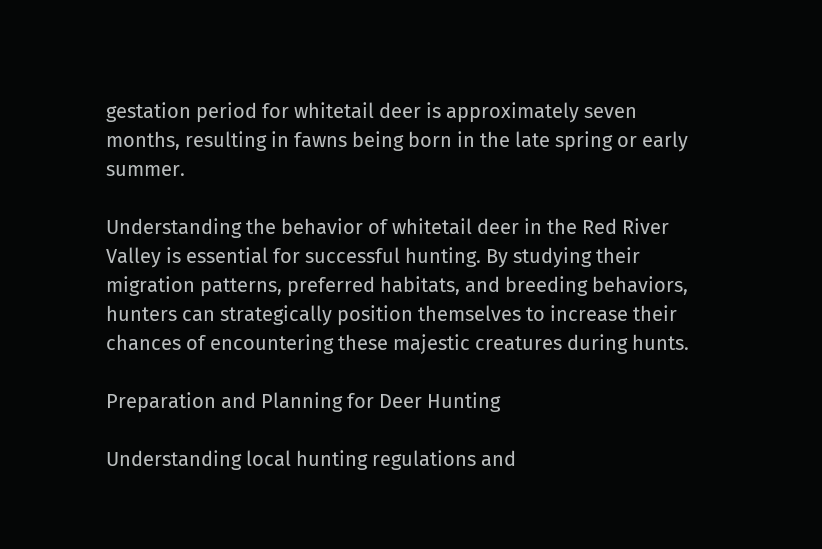gestation period for whitetail deer is approximately seven months, resulting in fawns being born in the late spring or early summer.

Understanding the behavior of whitetail deer in the Red River Valley is essential for successful hunting. By studying their migration patterns, preferred habitats, and breeding behaviors, hunters can strategically position themselves to increase their chances of encountering these majestic creatures during hunts.

Preparation and Planning for Deer Hunting

Understanding local hunting regulations and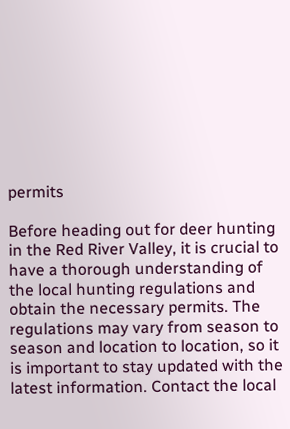permits

Before heading out for deer hunting in the Red River Valley, it is crucial to have a thorough understanding of the local hunting regulations and obtain the necessary permits. The regulations may vary from season to season and location to location, so it is important to stay updated with the latest information. Contact the local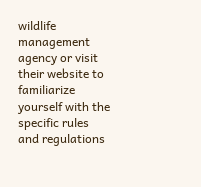wildlife management agency or visit their website to familiarize yourself with the specific rules and regulations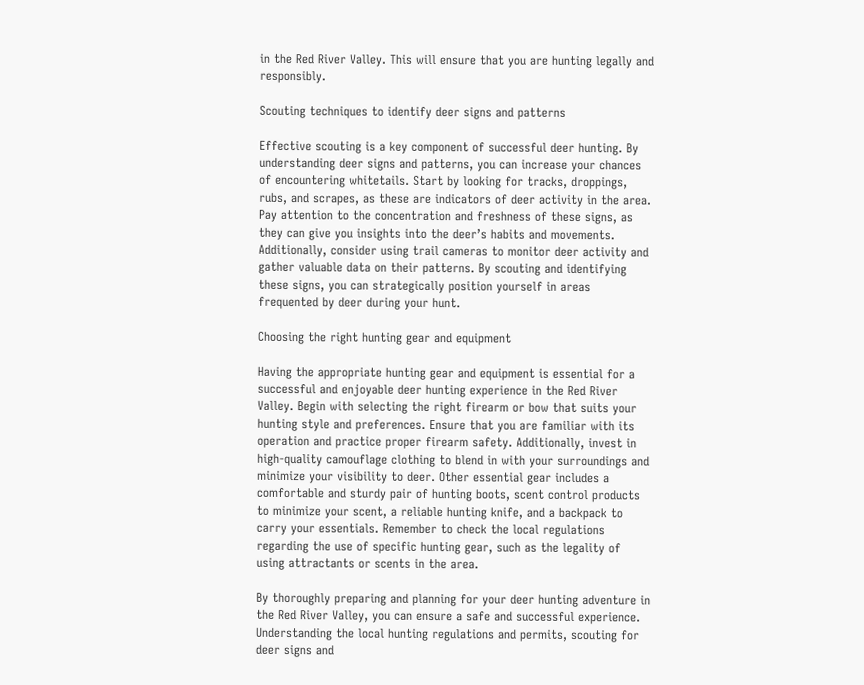in the Red River Valley. This will ensure that you are hunting legally and responsibly.

Scouting techniques to identify deer signs and patterns

Effective scouting is a key component of successful deer hunting. By understanding deer signs and patterns, you can increase your chances of encountering whitetails. Start by looking for tracks, droppings, rubs, and scrapes, as these are indicators of deer activity in the area. Pay attention to the concentration and freshness of these signs, as they can give you insights into the deer’s habits and movements. Additionally, consider using trail cameras to monitor deer activity and gather valuable data on their patterns. By scouting and identifying these signs, you can strategically position yourself in areas frequented by deer during your hunt.

Choosing the right hunting gear and equipment

Having the appropriate hunting gear and equipment is essential for a successful and enjoyable deer hunting experience in the Red River Valley. Begin with selecting the right firearm or bow that suits your hunting style and preferences. Ensure that you are familiar with its operation and practice proper firearm safety. Additionally, invest in high-quality camouflage clothing to blend in with your surroundings and minimize your visibility to deer. Other essential gear includes a comfortable and sturdy pair of hunting boots, scent control products to minimize your scent, a reliable hunting knife, and a backpack to carry your essentials. Remember to check the local regulations regarding the use of specific hunting gear, such as the legality of using attractants or scents in the area.

By thoroughly preparing and planning for your deer hunting adventure in the Red River Valley, you can ensure a safe and successful experience. Understanding the local hunting regulations and permits, scouting for deer signs and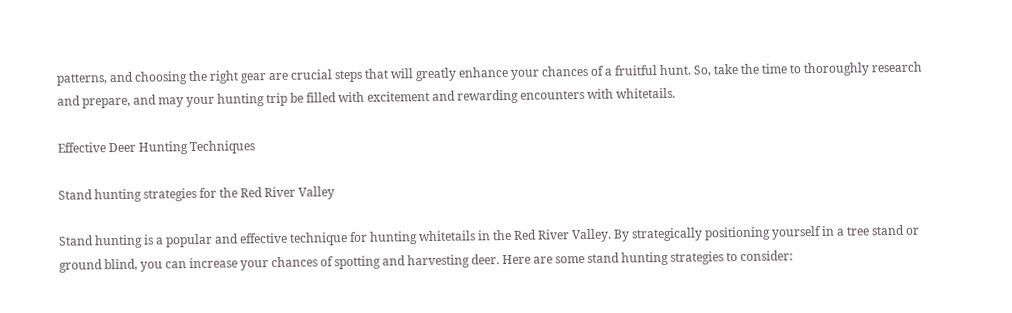patterns, and choosing the right gear are crucial steps that will greatly enhance your chances of a fruitful hunt. So, take the time to thoroughly research and prepare, and may your hunting trip be filled with excitement and rewarding encounters with whitetails.

Effective Deer Hunting Techniques

Stand hunting strategies for the Red River Valley

Stand hunting is a popular and effective technique for hunting whitetails in the Red River Valley. By strategically positioning yourself in a tree stand or ground blind, you can increase your chances of spotting and harvesting deer. Here are some stand hunting strategies to consider: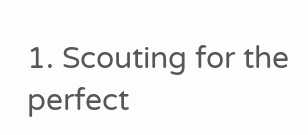1. Scouting for the perfect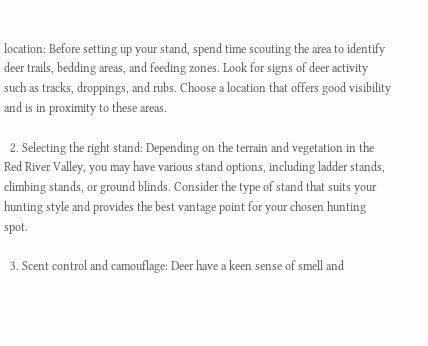location: Before setting up your stand, spend time scouting the area to identify deer trails, bedding areas, and feeding zones. Look for signs of deer activity such as tracks, droppings, and rubs. Choose a location that offers good visibility and is in proximity to these areas.

  2. Selecting the right stand: Depending on the terrain and vegetation in the Red River Valley, you may have various stand options, including ladder stands, climbing stands, or ground blinds. Consider the type of stand that suits your hunting style and provides the best vantage point for your chosen hunting spot.

  3. Scent control and camouflage: Deer have a keen sense of smell and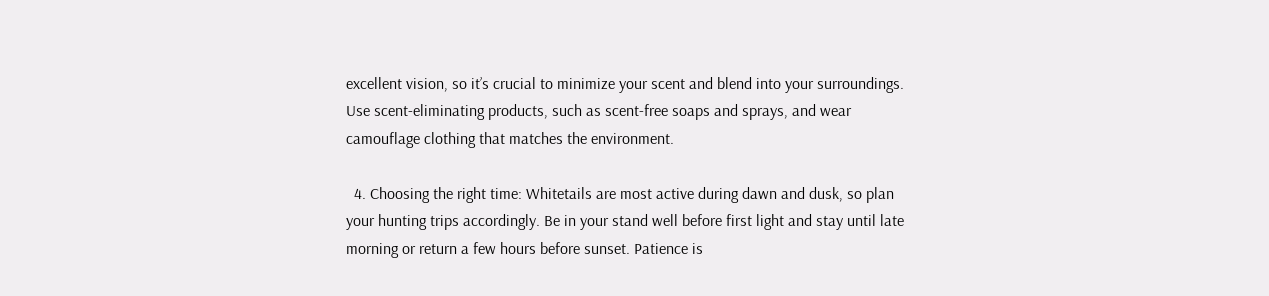excellent vision, so it’s crucial to minimize your scent and blend into your surroundings. Use scent-eliminating products, such as scent-free soaps and sprays, and wear camouflage clothing that matches the environment.

  4. Choosing the right time: Whitetails are most active during dawn and dusk, so plan your hunting trips accordingly. Be in your stand well before first light and stay until late morning or return a few hours before sunset. Patience is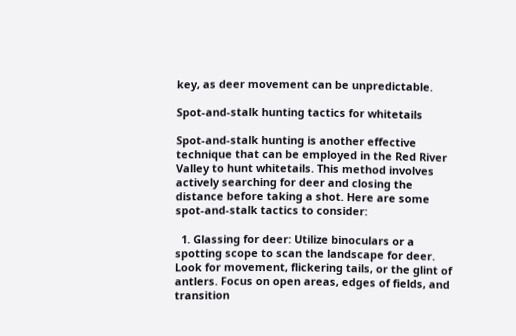key, as deer movement can be unpredictable.

Spot-and-stalk hunting tactics for whitetails

Spot-and-stalk hunting is another effective technique that can be employed in the Red River Valley to hunt whitetails. This method involves actively searching for deer and closing the distance before taking a shot. Here are some spot-and-stalk tactics to consider:

  1. Glassing for deer: Utilize binoculars or a spotting scope to scan the landscape for deer. Look for movement, flickering tails, or the glint of antlers. Focus on open areas, edges of fields, and transition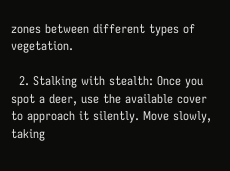zones between different types of vegetation.

  2. Stalking with stealth: Once you spot a deer, use the available cover to approach it silently. Move slowly, taking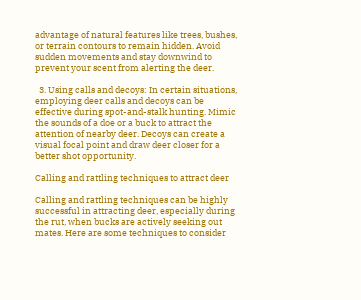advantage of natural features like trees, bushes, or terrain contours to remain hidden. Avoid sudden movements and stay downwind to prevent your scent from alerting the deer.

  3. Using calls and decoys: In certain situations, employing deer calls and decoys can be effective during spot-and-stalk hunting. Mimic the sounds of a doe or a buck to attract the attention of nearby deer. Decoys can create a visual focal point and draw deer closer for a better shot opportunity.

Calling and rattling techniques to attract deer

Calling and rattling techniques can be highly successful in attracting deer, especially during the rut, when bucks are actively seeking out mates. Here are some techniques to consider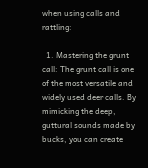when using calls and rattling:

  1. Mastering the grunt call: The grunt call is one of the most versatile and widely used deer calls. By mimicking the deep, guttural sounds made by bucks, you can create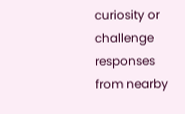curiosity or challenge responses from nearby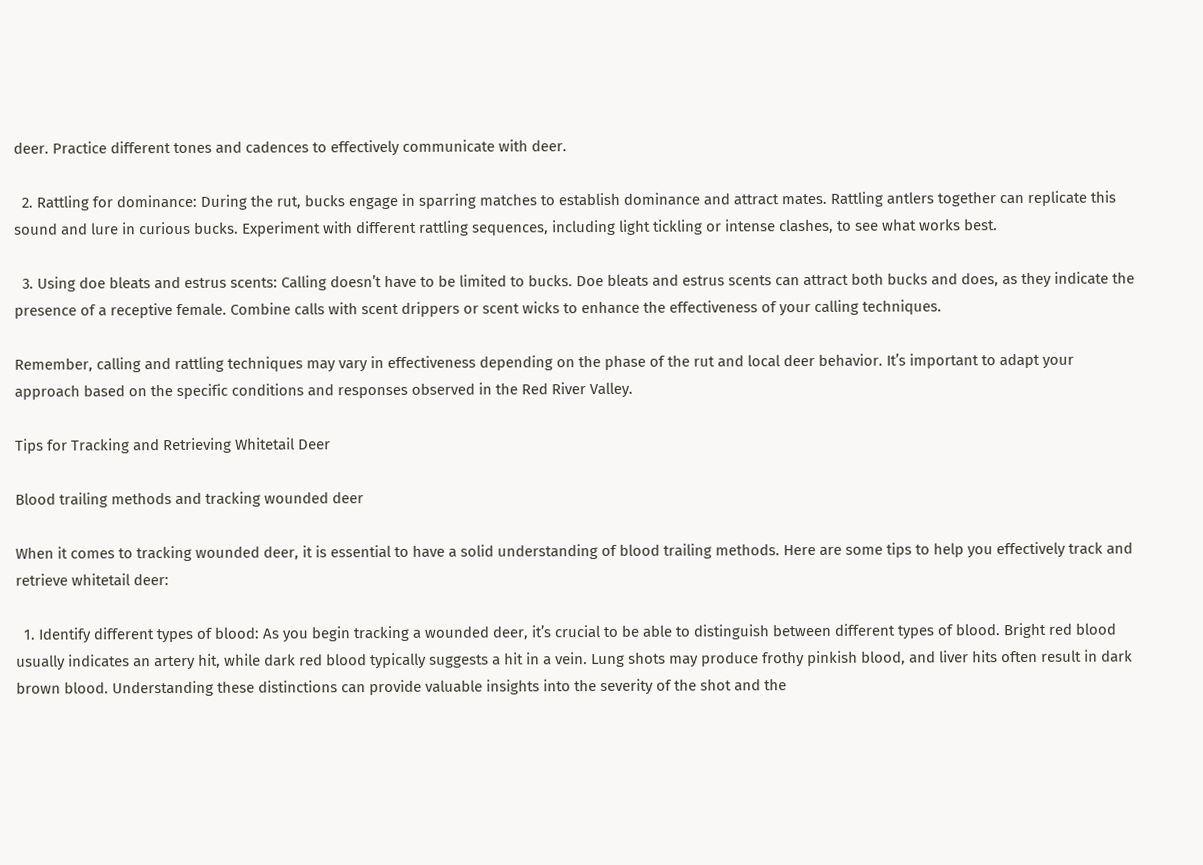deer. Practice different tones and cadences to effectively communicate with deer.

  2. Rattling for dominance: During the rut, bucks engage in sparring matches to establish dominance and attract mates. Rattling antlers together can replicate this sound and lure in curious bucks. Experiment with different rattling sequences, including light tickling or intense clashes, to see what works best.

  3. Using doe bleats and estrus scents: Calling doesn’t have to be limited to bucks. Doe bleats and estrus scents can attract both bucks and does, as they indicate the presence of a receptive female. Combine calls with scent drippers or scent wicks to enhance the effectiveness of your calling techniques.

Remember, calling and rattling techniques may vary in effectiveness depending on the phase of the rut and local deer behavior. It’s important to adapt your approach based on the specific conditions and responses observed in the Red River Valley.

Tips for Tracking and Retrieving Whitetail Deer

Blood trailing methods and tracking wounded deer

When it comes to tracking wounded deer, it is essential to have a solid understanding of blood trailing methods. Here are some tips to help you effectively track and retrieve whitetail deer:

  1. Identify different types of blood: As you begin tracking a wounded deer, it’s crucial to be able to distinguish between different types of blood. Bright red blood usually indicates an artery hit, while dark red blood typically suggests a hit in a vein. Lung shots may produce frothy pinkish blood, and liver hits often result in dark brown blood. Understanding these distinctions can provide valuable insights into the severity of the shot and the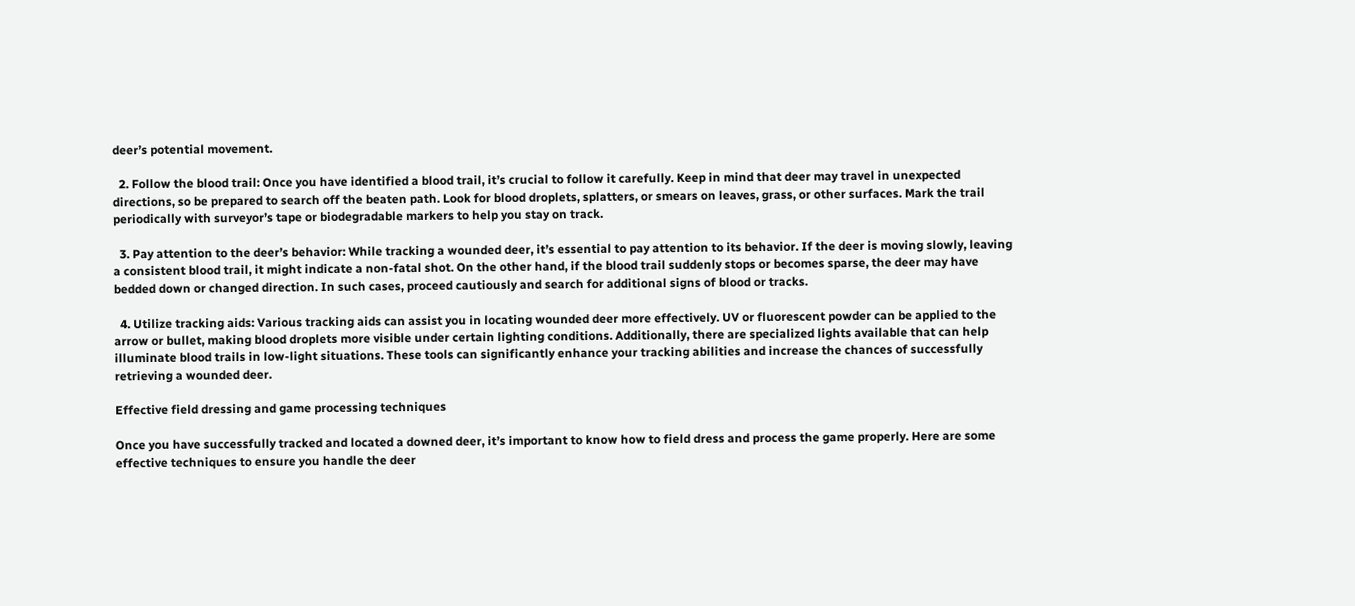deer’s potential movement.

  2. Follow the blood trail: Once you have identified a blood trail, it’s crucial to follow it carefully. Keep in mind that deer may travel in unexpected directions, so be prepared to search off the beaten path. Look for blood droplets, splatters, or smears on leaves, grass, or other surfaces. Mark the trail periodically with surveyor’s tape or biodegradable markers to help you stay on track.

  3. Pay attention to the deer’s behavior: While tracking a wounded deer, it’s essential to pay attention to its behavior. If the deer is moving slowly, leaving a consistent blood trail, it might indicate a non-fatal shot. On the other hand, if the blood trail suddenly stops or becomes sparse, the deer may have bedded down or changed direction. In such cases, proceed cautiously and search for additional signs of blood or tracks.

  4. Utilize tracking aids: Various tracking aids can assist you in locating wounded deer more effectively. UV or fluorescent powder can be applied to the arrow or bullet, making blood droplets more visible under certain lighting conditions. Additionally, there are specialized lights available that can help illuminate blood trails in low-light situations. These tools can significantly enhance your tracking abilities and increase the chances of successfully retrieving a wounded deer.

Effective field dressing and game processing techniques

Once you have successfully tracked and located a downed deer, it’s important to know how to field dress and process the game properly. Here are some effective techniques to ensure you handle the deer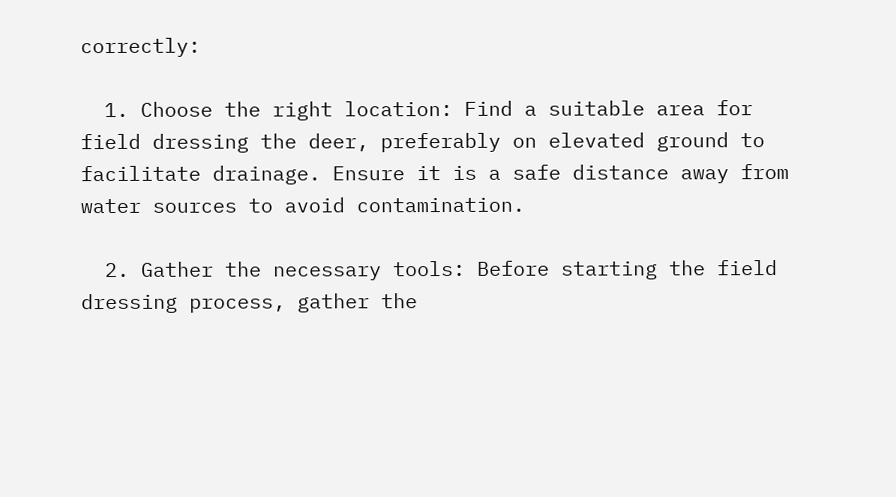correctly:

  1. Choose the right location: Find a suitable area for field dressing the deer, preferably on elevated ground to facilitate drainage. Ensure it is a safe distance away from water sources to avoid contamination.

  2. Gather the necessary tools: Before starting the field dressing process, gather the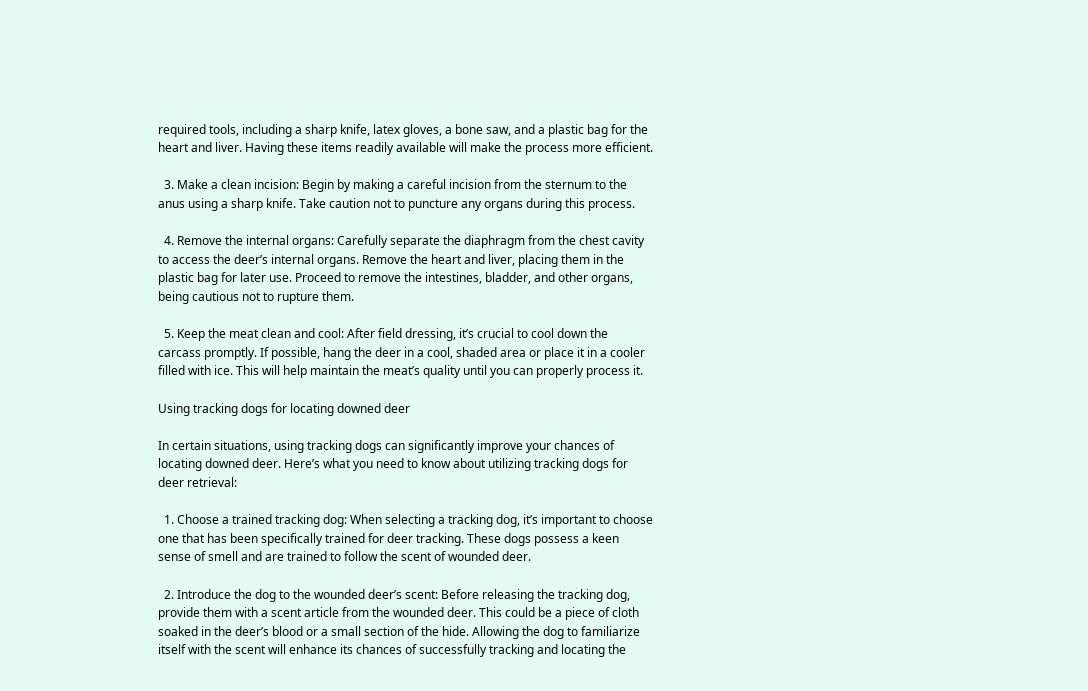required tools, including a sharp knife, latex gloves, a bone saw, and a plastic bag for the heart and liver. Having these items readily available will make the process more efficient.

  3. Make a clean incision: Begin by making a careful incision from the sternum to the anus using a sharp knife. Take caution not to puncture any organs during this process.

  4. Remove the internal organs: Carefully separate the diaphragm from the chest cavity to access the deer’s internal organs. Remove the heart and liver, placing them in the plastic bag for later use. Proceed to remove the intestines, bladder, and other organs, being cautious not to rupture them.

  5. Keep the meat clean and cool: After field dressing, it’s crucial to cool down the carcass promptly. If possible, hang the deer in a cool, shaded area or place it in a cooler filled with ice. This will help maintain the meat’s quality until you can properly process it.

Using tracking dogs for locating downed deer

In certain situations, using tracking dogs can significantly improve your chances of locating downed deer. Here’s what you need to know about utilizing tracking dogs for deer retrieval:

  1. Choose a trained tracking dog: When selecting a tracking dog, it’s important to choose one that has been specifically trained for deer tracking. These dogs possess a keen sense of smell and are trained to follow the scent of wounded deer.

  2. Introduce the dog to the wounded deer’s scent: Before releasing the tracking dog, provide them with a scent article from the wounded deer. This could be a piece of cloth soaked in the deer’s blood or a small section of the hide. Allowing the dog to familiarize itself with the scent will enhance its chances of successfully tracking and locating the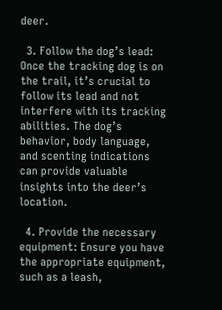deer.

  3. Follow the dog’s lead: Once the tracking dog is on the trail, it’s crucial to follow its lead and not interfere with its tracking abilities. The dog’s behavior, body language, and scenting indications can provide valuable insights into the deer’s location.

  4. Provide the necessary equipment: Ensure you have the appropriate equipment, such as a leash,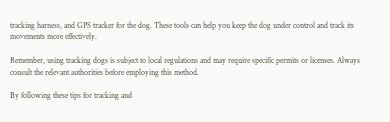tracking harness, and GPS tracker for the dog. These tools can help you keep the dog under control and track its movements more effectively.

Remember, using tracking dogs is subject to local regulations and may require specific permits or licenses. Always consult the relevant authorities before employing this method.

By following these tips for tracking and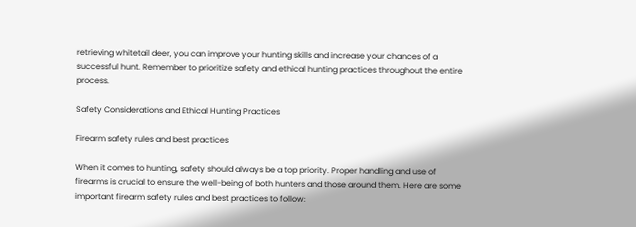retrieving whitetail deer, you can improve your hunting skills and increase your chances of a successful hunt. Remember to prioritize safety and ethical hunting practices throughout the entire process.

Safety Considerations and Ethical Hunting Practices

Firearm safety rules and best practices

When it comes to hunting, safety should always be a top priority. Proper handling and use of firearms is crucial to ensure the well-being of both hunters and those around them. Here are some important firearm safety rules and best practices to follow: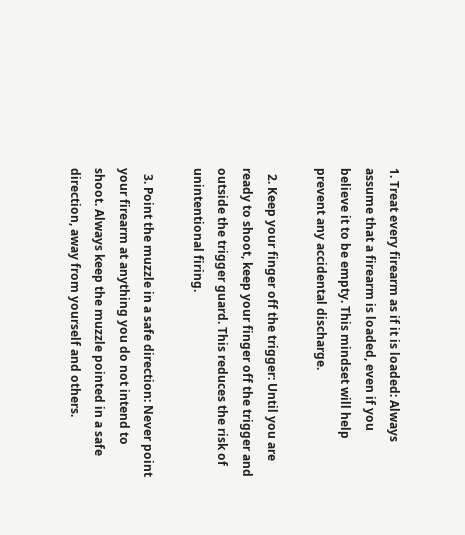1. Treat every firearm as if it is loaded: Always assume that a firearm is loaded, even if you believe it to be empty. This mindset will help prevent any accidental discharge.

  2. Keep your finger off the trigger: Until you are ready to shoot, keep your finger off the trigger and outside the trigger guard. This reduces the risk of unintentional firing.

  3. Point the muzzle in a safe direction: Never point your firearm at anything you do not intend to shoot. Always keep the muzzle pointed in a safe direction, away from yourself and others.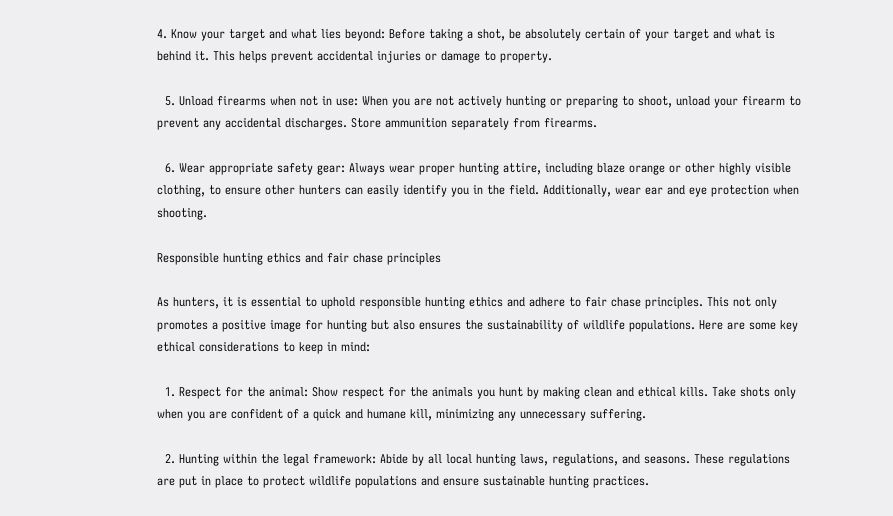4. Know your target and what lies beyond: Before taking a shot, be absolutely certain of your target and what is behind it. This helps prevent accidental injuries or damage to property.

  5. Unload firearms when not in use: When you are not actively hunting or preparing to shoot, unload your firearm to prevent any accidental discharges. Store ammunition separately from firearms.

  6. Wear appropriate safety gear: Always wear proper hunting attire, including blaze orange or other highly visible clothing, to ensure other hunters can easily identify you in the field. Additionally, wear ear and eye protection when shooting.

Responsible hunting ethics and fair chase principles

As hunters, it is essential to uphold responsible hunting ethics and adhere to fair chase principles. This not only promotes a positive image for hunting but also ensures the sustainability of wildlife populations. Here are some key ethical considerations to keep in mind:

  1. Respect for the animal: Show respect for the animals you hunt by making clean and ethical kills. Take shots only when you are confident of a quick and humane kill, minimizing any unnecessary suffering.

  2. Hunting within the legal framework: Abide by all local hunting laws, regulations, and seasons. These regulations are put in place to protect wildlife populations and ensure sustainable hunting practices.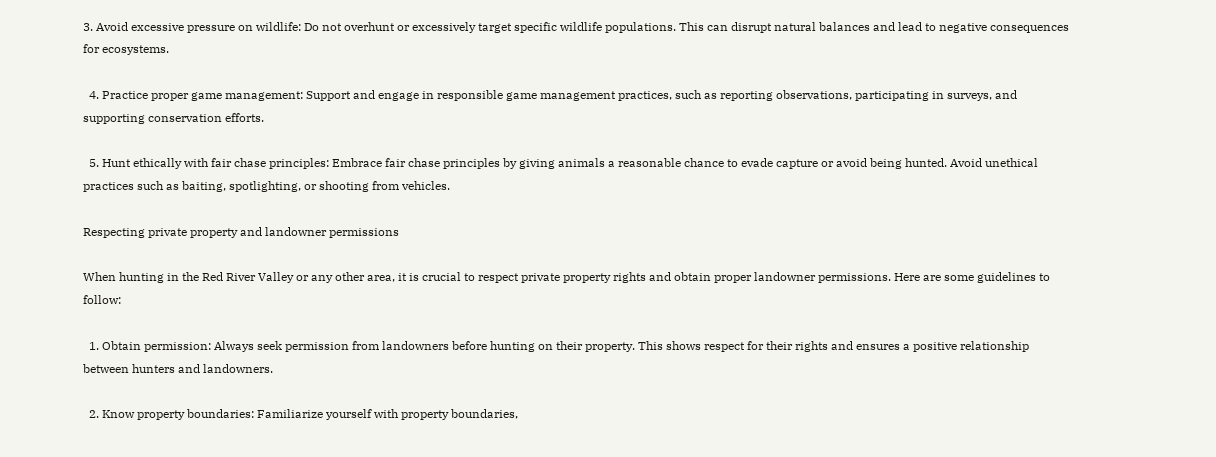3. Avoid excessive pressure on wildlife: Do not overhunt or excessively target specific wildlife populations. This can disrupt natural balances and lead to negative consequences for ecosystems.

  4. Practice proper game management: Support and engage in responsible game management practices, such as reporting observations, participating in surveys, and supporting conservation efforts.

  5. Hunt ethically with fair chase principles: Embrace fair chase principles by giving animals a reasonable chance to evade capture or avoid being hunted. Avoid unethical practices such as baiting, spotlighting, or shooting from vehicles.

Respecting private property and landowner permissions

When hunting in the Red River Valley or any other area, it is crucial to respect private property rights and obtain proper landowner permissions. Here are some guidelines to follow:

  1. Obtain permission: Always seek permission from landowners before hunting on their property. This shows respect for their rights and ensures a positive relationship between hunters and landowners.

  2. Know property boundaries: Familiarize yourself with property boundaries,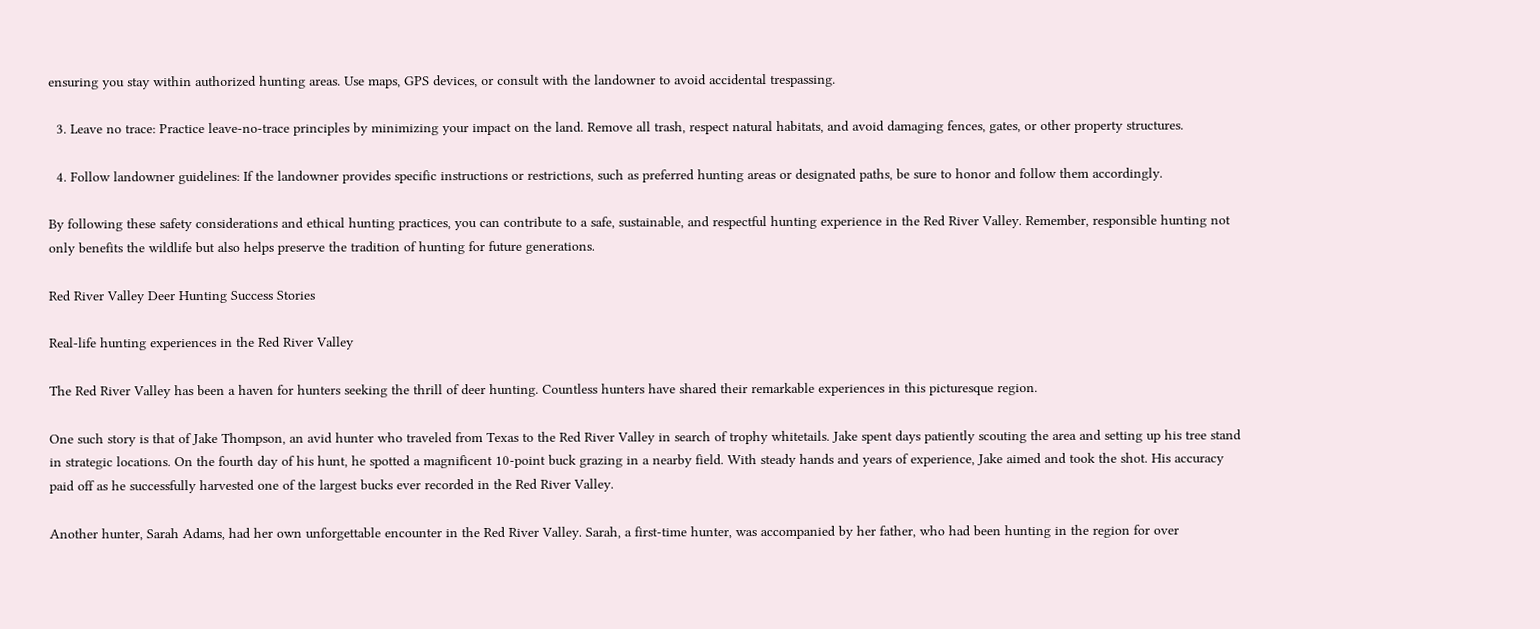ensuring you stay within authorized hunting areas. Use maps, GPS devices, or consult with the landowner to avoid accidental trespassing.

  3. Leave no trace: Practice leave-no-trace principles by minimizing your impact on the land. Remove all trash, respect natural habitats, and avoid damaging fences, gates, or other property structures.

  4. Follow landowner guidelines: If the landowner provides specific instructions or restrictions, such as preferred hunting areas or designated paths, be sure to honor and follow them accordingly.

By following these safety considerations and ethical hunting practices, you can contribute to a safe, sustainable, and respectful hunting experience in the Red River Valley. Remember, responsible hunting not only benefits the wildlife but also helps preserve the tradition of hunting for future generations.

Red River Valley Deer Hunting Success Stories

Real-life hunting experiences in the Red River Valley

The Red River Valley has been a haven for hunters seeking the thrill of deer hunting. Countless hunters have shared their remarkable experiences in this picturesque region.

One such story is that of Jake Thompson, an avid hunter who traveled from Texas to the Red River Valley in search of trophy whitetails. Jake spent days patiently scouting the area and setting up his tree stand in strategic locations. On the fourth day of his hunt, he spotted a magnificent 10-point buck grazing in a nearby field. With steady hands and years of experience, Jake aimed and took the shot. His accuracy paid off as he successfully harvested one of the largest bucks ever recorded in the Red River Valley.

Another hunter, Sarah Adams, had her own unforgettable encounter in the Red River Valley. Sarah, a first-time hunter, was accompanied by her father, who had been hunting in the region for over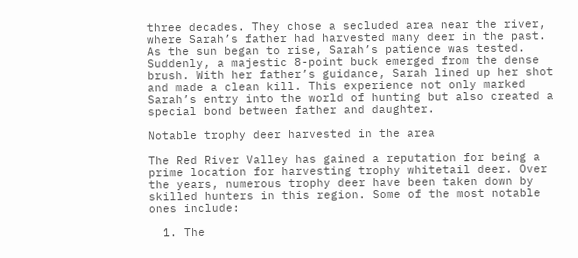three decades. They chose a secluded area near the river, where Sarah’s father had harvested many deer in the past. As the sun began to rise, Sarah’s patience was tested. Suddenly, a majestic 8-point buck emerged from the dense brush. With her father’s guidance, Sarah lined up her shot and made a clean kill. This experience not only marked Sarah’s entry into the world of hunting but also created a special bond between father and daughter.

Notable trophy deer harvested in the area

The Red River Valley has gained a reputation for being a prime location for harvesting trophy whitetail deer. Over the years, numerous trophy deer have been taken down by skilled hunters in this region. Some of the most notable ones include:

  1. The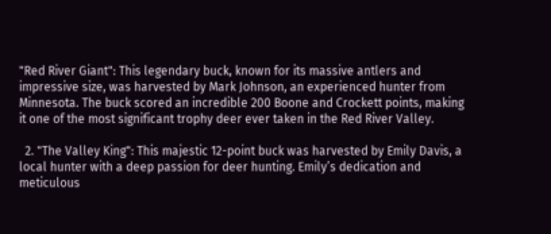"Red River Giant": This legendary buck, known for its massive antlers and impressive size, was harvested by Mark Johnson, an experienced hunter from Minnesota. The buck scored an incredible 200 Boone and Crockett points, making it one of the most significant trophy deer ever taken in the Red River Valley.

  2. "The Valley King": This majestic 12-point buck was harvested by Emily Davis, a local hunter with a deep passion for deer hunting. Emily’s dedication and meticulous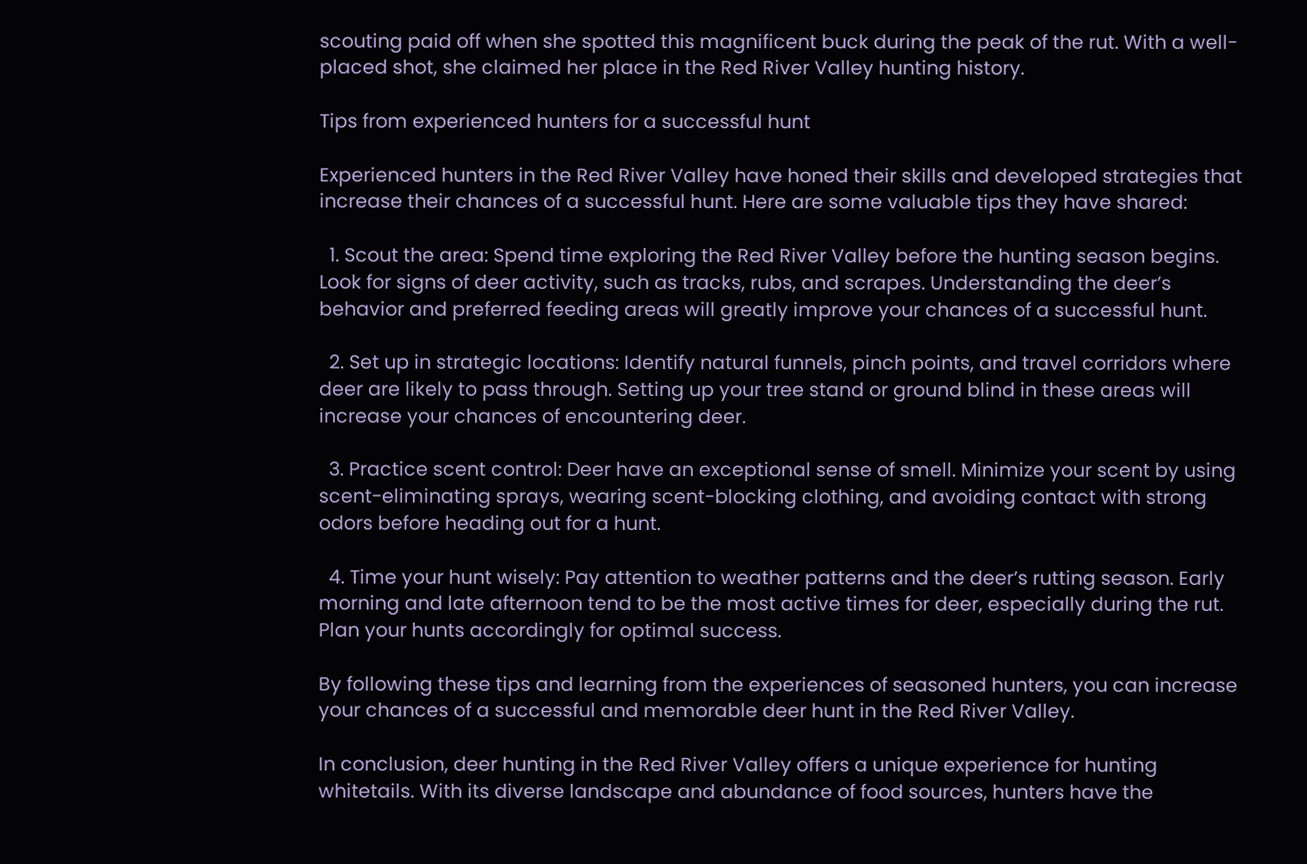scouting paid off when she spotted this magnificent buck during the peak of the rut. With a well-placed shot, she claimed her place in the Red River Valley hunting history.

Tips from experienced hunters for a successful hunt

Experienced hunters in the Red River Valley have honed their skills and developed strategies that increase their chances of a successful hunt. Here are some valuable tips they have shared:

  1. Scout the area: Spend time exploring the Red River Valley before the hunting season begins. Look for signs of deer activity, such as tracks, rubs, and scrapes. Understanding the deer’s behavior and preferred feeding areas will greatly improve your chances of a successful hunt.

  2. Set up in strategic locations: Identify natural funnels, pinch points, and travel corridors where deer are likely to pass through. Setting up your tree stand or ground blind in these areas will increase your chances of encountering deer.

  3. Practice scent control: Deer have an exceptional sense of smell. Minimize your scent by using scent-eliminating sprays, wearing scent-blocking clothing, and avoiding contact with strong odors before heading out for a hunt.

  4. Time your hunt wisely: Pay attention to weather patterns and the deer’s rutting season. Early morning and late afternoon tend to be the most active times for deer, especially during the rut. Plan your hunts accordingly for optimal success.

By following these tips and learning from the experiences of seasoned hunters, you can increase your chances of a successful and memorable deer hunt in the Red River Valley.

In conclusion, deer hunting in the Red River Valley offers a unique experience for hunting whitetails. With its diverse landscape and abundance of food sources, hunters have the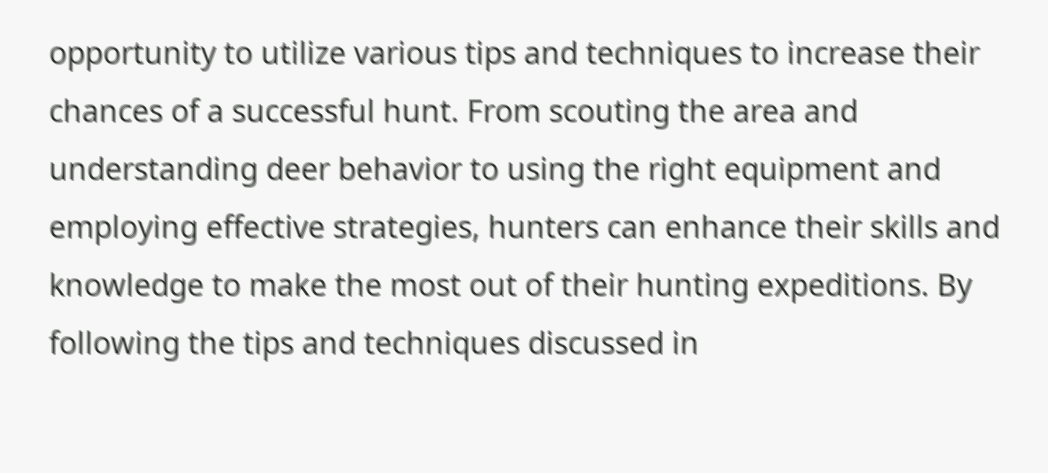opportunity to utilize various tips and techniques to increase their chances of a successful hunt. From scouting the area and understanding deer behavior to using the right equipment and employing effective strategies, hunters can enhance their skills and knowledge to make the most out of their hunting expeditions. By following the tips and techniques discussed in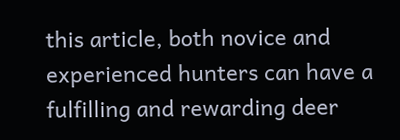this article, both novice and experienced hunters can have a fulfilling and rewarding deer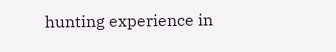hunting experience in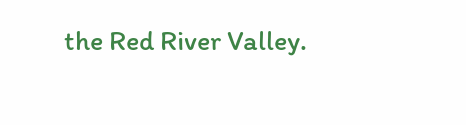the Red River Valley.